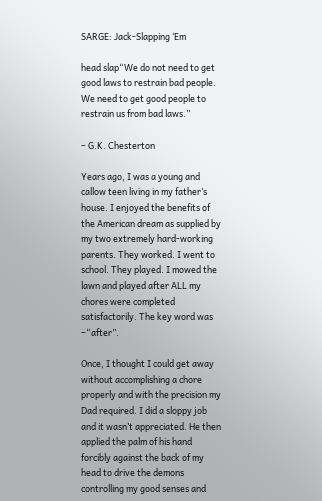SARGE: Jack-Slapping ‘Em

head slap“We do not need to get good laws to restrain bad people. We need to get good people to restrain us from bad laws.”

– G.K. Chesterton

Years ago, I was a young and callow teen living in my father’s house. I enjoyed the benefits of the American dream as supplied by my two extremely hard-working parents. They worked. I went to school. They played. I mowed the lawn and played after ALL my chores were completed satisfactorily. The key word was –“after”.

Once, I thought I could get away without accomplishing a chore properly and with the precision my Dad required. I did a sloppy job and it wasn’t appreciated. He then applied the palm of his hand forcibly against the back of my head to drive the demons controlling my good senses and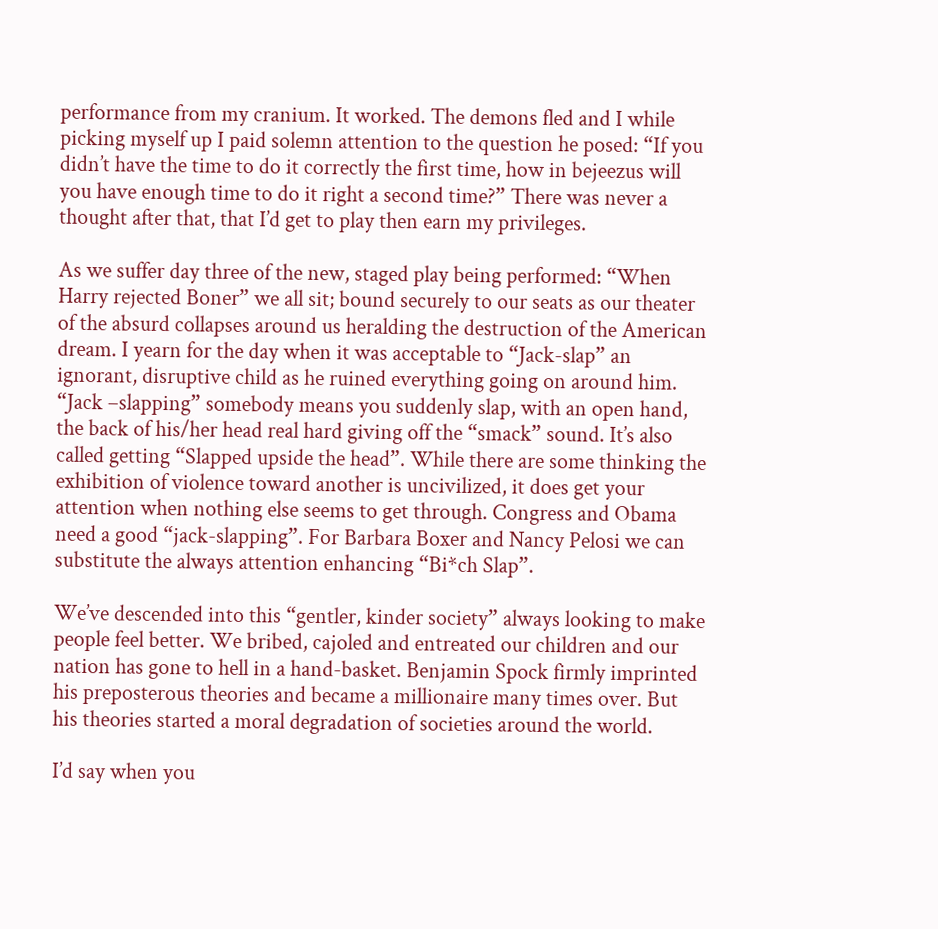performance from my cranium. It worked. The demons fled and I while picking myself up I paid solemn attention to the question he posed: “If you didn’t have the time to do it correctly the first time, how in bejeezus will you have enough time to do it right a second time?” There was never a thought after that, that I’d get to play then earn my privileges.

As we suffer day three of the new, staged play being performed: “When Harry rejected Boner” we all sit; bound securely to our seats as our theater of the absurd collapses around us heralding the destruction of the American dream. I yearn for the day when it was acceptable to “Jack-slap” an ignorant, disruptive child as he ruined everything going on around him. “Jack –slapping” somebody means you suddenly slap, with an open hand, the back of his/her head real hard giving off the “smack” sound. It’s also called getting “Slapped upside the head”. While there are some thinking the exhibition of violence toward another is uncivilized, it does get your attention when nothing else seems to get through. Congress and Obama need a good “jack-slapping”. For Barbara Boxer and Nancy Pelosi we can substitute the always attention enhancing “Bi*ch Slap”.

We’ve descended into this “gentler, kinder society” always looking to make people feel better. We bribed, cajoled and entreated our children and our nation has gone to hell in a hand-basket. Benjamin Spock firmly imprinted his preposterous theories and became a millionaire many times over. But his theories started a moral degradation of societies around the world.

I’d say when you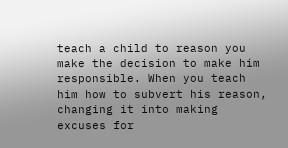teach a child to reason you make the decision to make him responsible. When you teach him how to subvert his reason, changing it into making excuses for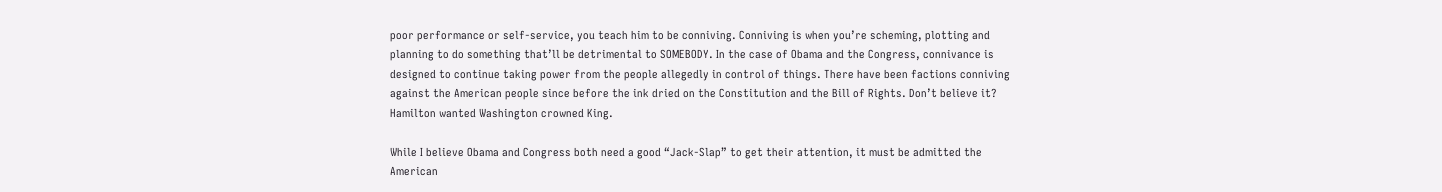poor performance or self-service, you teach him to be conniving. Conniving is when you’re scheming, plotting and planning to do something that’ll be detrimental to SOMEBODY. In the case of Obama and the Congress, connivance is designed to continue taking power from the people allegedly in control of things. There have been factions conniving against the American people since before the ink dried on the Constitution and the Bill of Rights. Don’t believe it? Hamilton wanted Washington crowned King.

While I believe Obama and Congress both need a good “Jack-Slap” to get their attention, it must be admitted the American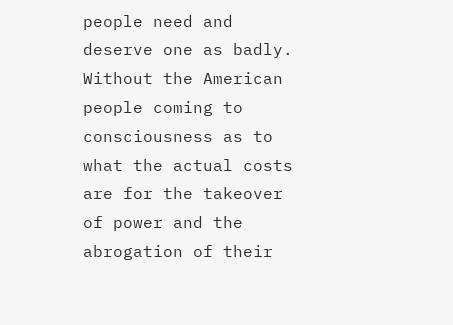people need and deserve one as badly. Without the American people coming to consciousness as to what the actual costs are for the takeover of power and the abrogation of their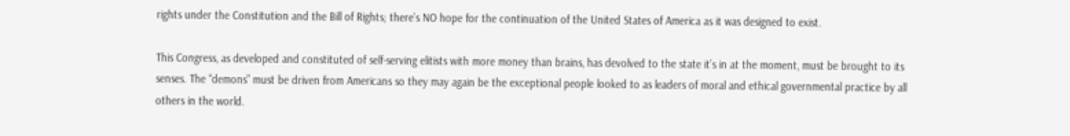rights under the Constitution and the Bill of Rights; there’s NO hope for the continuation of the United States of America as it was designed to exist.

This Congress, as developed and constituted of self-serving elitists with more money than brains, has devolved to the state it’s in at the moment, must be brought to its senses. The “demons” must be driven from Americans so they may again be the exceptional people looked to as leaders of moral and ethical governmental practice by all others in the world.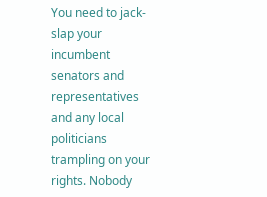You need to jack-slap your incumbent senators and representatives and any local politicians trampling on your rights. Nobody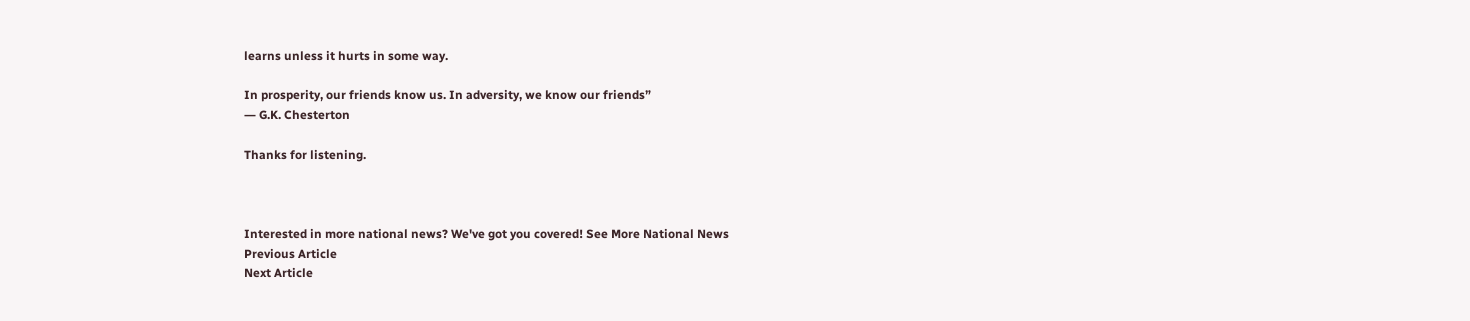learns unless it hurts in some way.

In prosperity, our friends know us. In adversity, we know our friends”
― G.K. Chesterton

Thanks for listening.



Interested in more national news? We've got you covered! See More National News
Previous Article
Next Article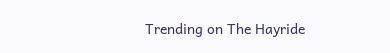Trending on The Hayride